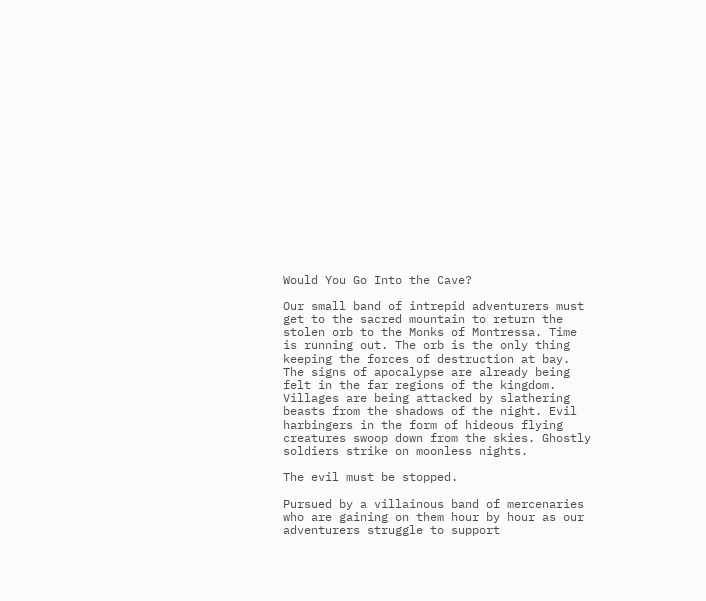Would You Go Into the Cave?

Our small band of intrepid adventurers must get to the sacred mountain to return the stolen orb to the Monks of Montressa. Time is running out. The orb is the only thing keeping the forces of destruction at bay. The signs of apocalypse are already being felt in the far regions of the kingdom. Villages are being attacked by slathering beasts from the shadows of the night. Evil harbingers in the form of hideous flying creatures swoop down from the skies. Ghostly soldiers strike on moonless nights.

The evil must be stopped.

Pursued by a villainous band of mercenaries who are gaining on them hour by hour as our adventurers struggle to support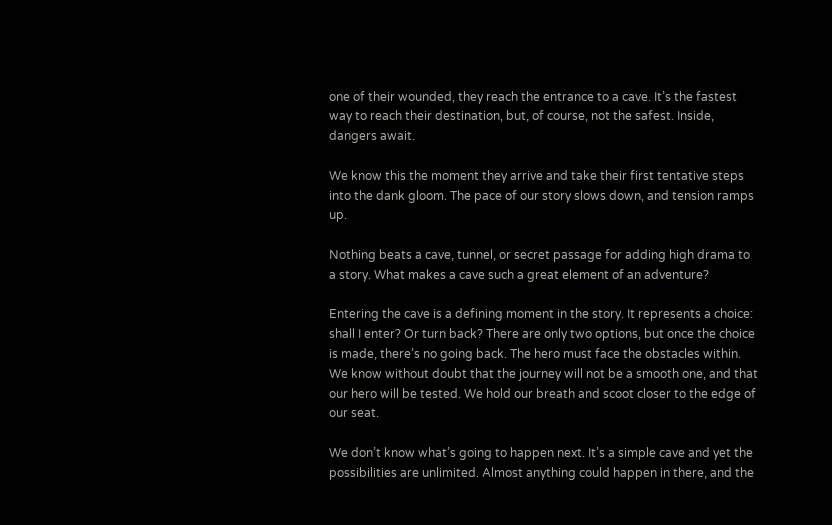one of their wounded, they reach the entrance to a cave. It’s the fastest way to reach their destination, but, of course, not the safest. Inside, dangers await.

We know this the moment they arrive and take their first tentative steps into the dank gloom. The pace of our story slows down, and tension ramps up.

Nothing beats a cave, tunnel, or secret passage for adding high drama to a story. What makes a cave such a great element of an adventure?

Entering the cave is a defining moment in the story. It represents a choice: shall I enter? Or turn back? There are only two options, but once the choice is made, there’s no going back. The hero must face the obstacles within. We know without doubt that the journey will not be a smooth one, and that our hero will be tested. We hold our breath and scoot closer to the edge of our seat.

We don’t know what’s going to happen next. It’s a simple cave and yet the possibilities are unlimited. Almost anything could happen in there, and the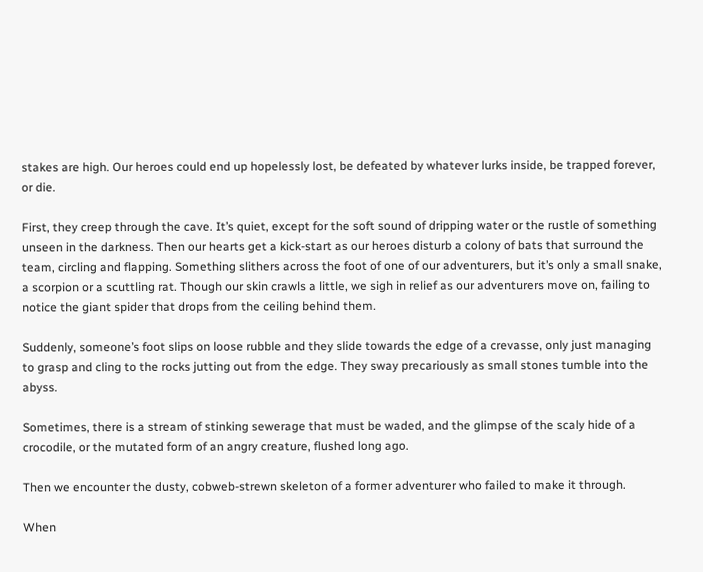stakes are high. Our heroes could end up hopelessly lost, be defeated by whatever lurks inside, be trapped forever, or die.

First, they creep through the cave. It’s quiet, except for the soft sound of dripping water or the rustle of something unseen in the darkness. Then our hearts get a kick-start as our heroes disturb a colony of bats that surround the team, circling and flapping. Something slithers across the foot of one of our adventurers, but it’s only a small snake, a scorpion or a scuttling rat. Though our skin crawls a little, we sigh in relief as our adventurers move on, failing to notice the giant spider that drops from the ceiling behind them.

Suddenly, someone’s foot slips on loose rubble and they slide towards the edge of a crevasse, only just managing to grasp and cling to the rocks jutting out from the edge. They sway precariously as small stones tumble into the abyss.

Sometimes, there is a stream of stinking sewerage that must be waded, and the glimpse of the scaly hide of a crocodile, or the mutated form of an angry creature, flushed long ago.

Then we encounter the dusty, cobweb-strewn skeleton of a former adventurer who failed to make it through.

When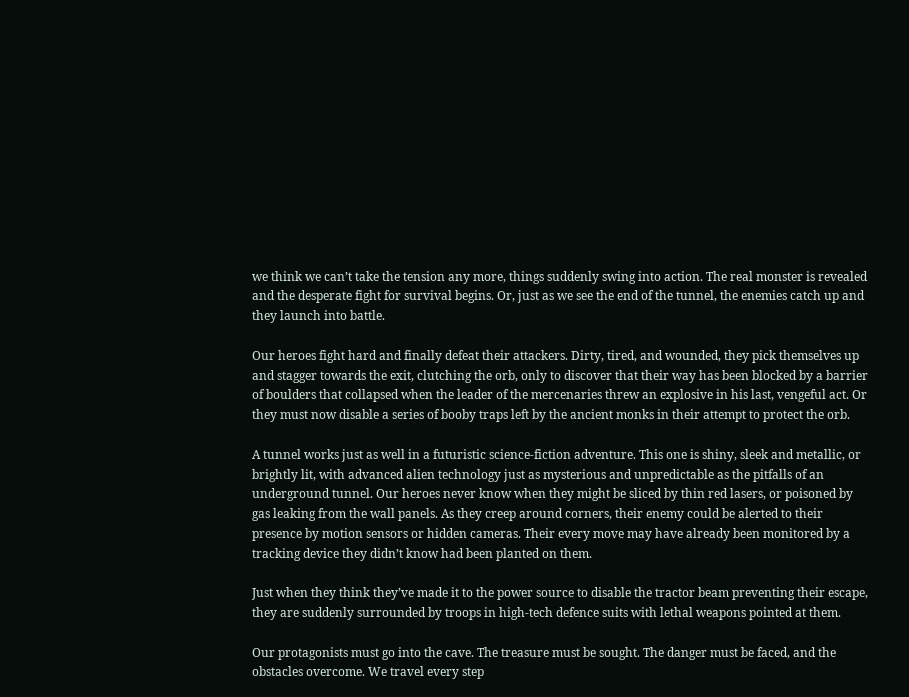we think we can’t take the tension any more, things suddenly swing into action. The real monster is revealed and the desperate fight for survival begins. Or, just as we see the end of the tunnel, the enemies catch up and they launch into battle.

Our heroes fight hard and finally defeat their attackers. Dirty, tired, and wounded, they pick themselves up and stagger towards the exit, clutching the orb, only to discover that their way has been blocked by a barrier of boulders that collapsed when the leader of the mercenaries threw an explosive in his last, vengeful act. Or they must now disable a series of booby traps left by the ancient monks in their attempt to protect the orb.

A tunnel works just as well in a futuristic science-fiction adventure. This one is shiny, sleek and metallic, or brightly lit, with advanced alien technology just as mysterious and unpredictable as the pitfalls of an underground tunnel. Our heroes never know when they might be sliced by thin red lasers, or poisoned by gas leaking from the wall panels. As they creep around corners, their enemy could be alerted to their presence by motion sensors or hidden cameras. Their every move may have already been monitored by a tracking device they didn’t know had been planted on them.

Just when they think they’ve made it to the power source to disable the tractor beam preventing their escape, they are suddenly surrounded by troops in high-tech defence suits with lethal weapons pointed at them.

Our protagonists must go into the cave. The treasure must be sought. The danger must be faced, and the obstacles overcome. We travel every step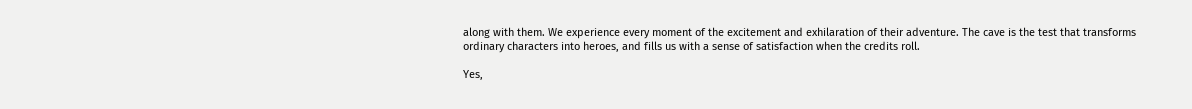along with them. We experience every moment of the excitement and exhilaration of their adventure. The cave is the test that transforms ordinary characters into heroes, and fills us with a sense of satisfaction when the credits roll.

Yes,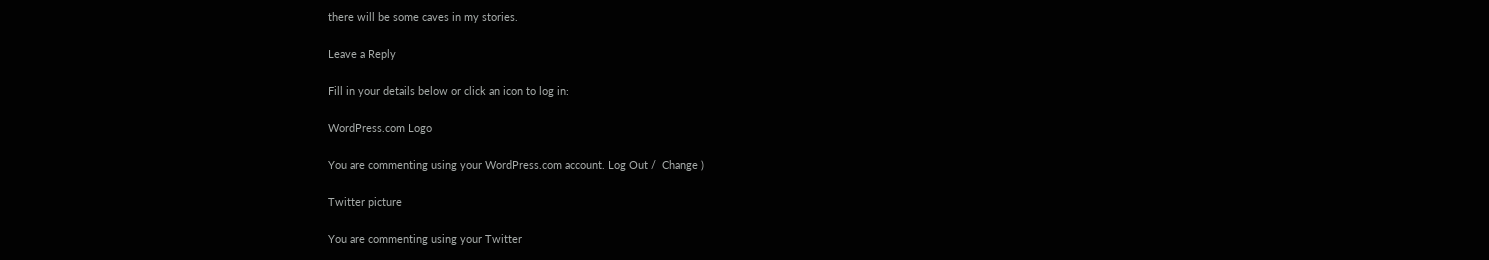there will be some caves in my stories.

Leave a Reply

Fill in your details below or click an icon to log in:

WordPress.com Logo

You are commenting using your WordPress.com account. Log Out /  Change )

Twitter picture

You are commenting using your Twitter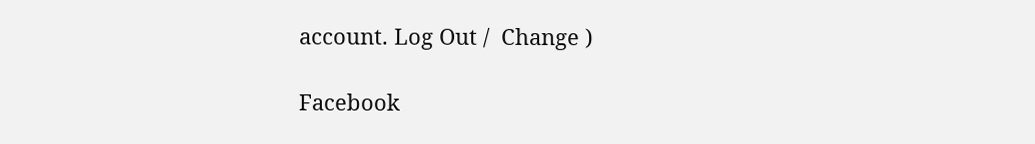account. Log Out /  Change )

Facebook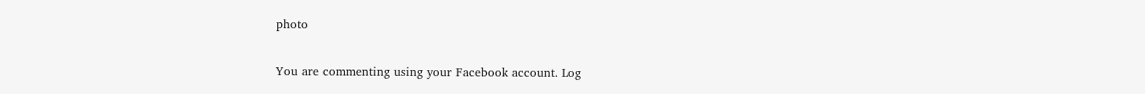photo

You are commenting using your Facebook account. Log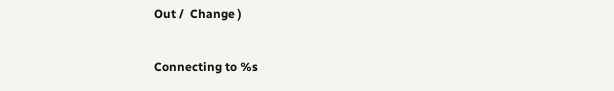Out /  Change )

Connecting to %s